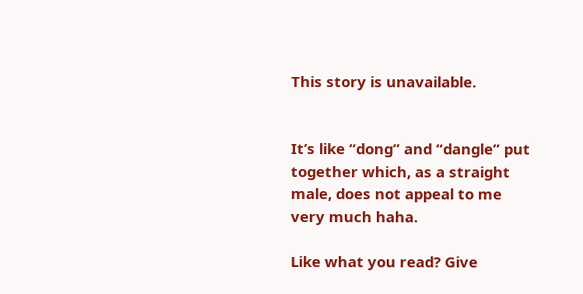This story is unavailable.


It’s like “dong” and “dangle” put together which, as a straight male, does not appeal to me very much haha.

Like what you read? Give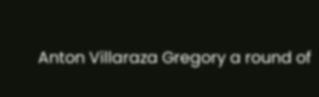Anton Villaraza Gregory a round of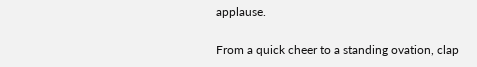applause.

From a quick cheer to a standing ovation, clap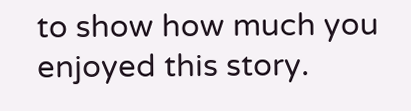to show how much you enjoyed this story.